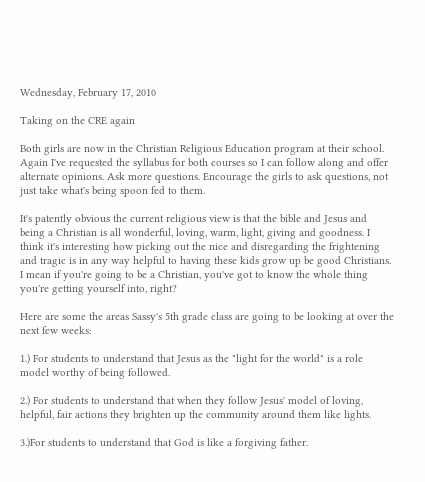Wednesday, February 17, 2010

Taking on the CRE again

Both girls are now in the Christian Religious Education program at their school. Again I've requested the syllabus for both courses so I can follow along and offer alternate opinions. Ask more questions. Encourage the girls to ask questions, not just take what's being spoon fed to them.

It's patently obvious the current religious view is that the bible and Jesus and being a Christian is all wonderful, loving, warm, light, giving and goodness. I think it's interesting how picking out the nice and disregarding the frightening and tragic is in any way helpful to having these kids grow up be good Christians. I mean if you're going to be a Christian, you've got to know the whole thing you're getting yourself into, right?

Here are some the areas Sassy's 5th grade class are going to be looking at over the next few weeks:

1.) For students to understand that Jesus as the "light for the world" is a role model worthy of being followed.

2.) For students to understand that when they follow Jesus' model of loving, helpful, fair actions they brighten up the community around them like lights.

3.)For students to understand that God is like a forgiving father.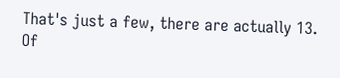That's just a few, there are actually 13. Of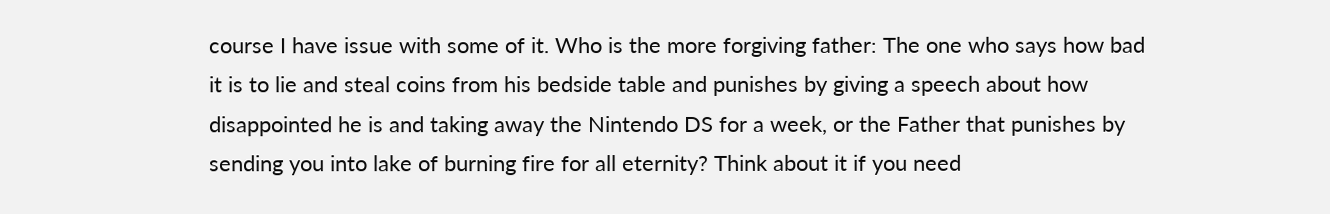course I have issue with some of it. Who is the more forgiving father: The one who says how bad it is to lie and steal coins from his bedside table and punishes by giving a speech about how disappointed he is and taking away the Nintendo DS for a week, or the Father that punishes by sending you into lake of burning fire for all eternity? Think about it if you need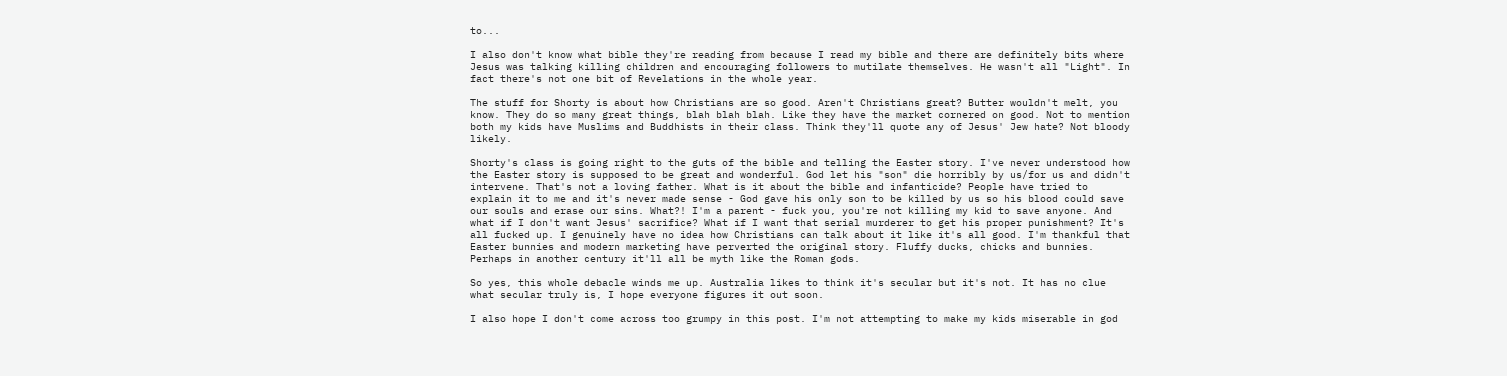to...

I also don't know what bible they're reading from because I read my bible and there are definitely bits where Jesus was talking killing children and encouraging followers to mutilate themselves. He wasn't all "Light". In fact there's not one bit of Revelations in the whole year.

The stuff for Shorty is about how Christians are so good. Aren't Christians great? Butter wouldn't melt, you know. They do so many great things, blah blah blah. Like they have the market cornered on good. Not to mention both my kids have Muslims and Buddhists in their class. Think they'll quote any of Jesus' Jew hate? Not bloody likely.

Shorty's class is going right to the guts of the bible and telling the Easter story. I've never understood how the Easter story is supposed to be great and wonderful. God let his "son" die horribly by us/for us and didn't intervene. That's not a loving father. What is it about the bible and infanticide? People have tried to explain it to me and it's never made sense - God gave his only son to be killed by us so his blood could save our souls and erase our sins. What?! I'm a parent - fuck you, you're not killing my kid to save anyone. And what if I don't want Jesus' sacrifice? What if I want that serial murderer to get his proper punishment? It's all fucked up. I genuinely have no idea how Christians can talk about it like it's all good. I'm thankful that Easter bunnies and modern marketing have perverted the original story. Fluffy ducks, chicks and bunnies. Perhaps in another century it'll all be myth like the Roman gods.

So yes, this whole debacle winds me up. Australia likes to think it's secular but it's not. It has no clue what secular truly is, I hope everyone figures it out soon.

I also hope I don't come across too grumpy in this post. I'm not attempting to make my kids miserable in god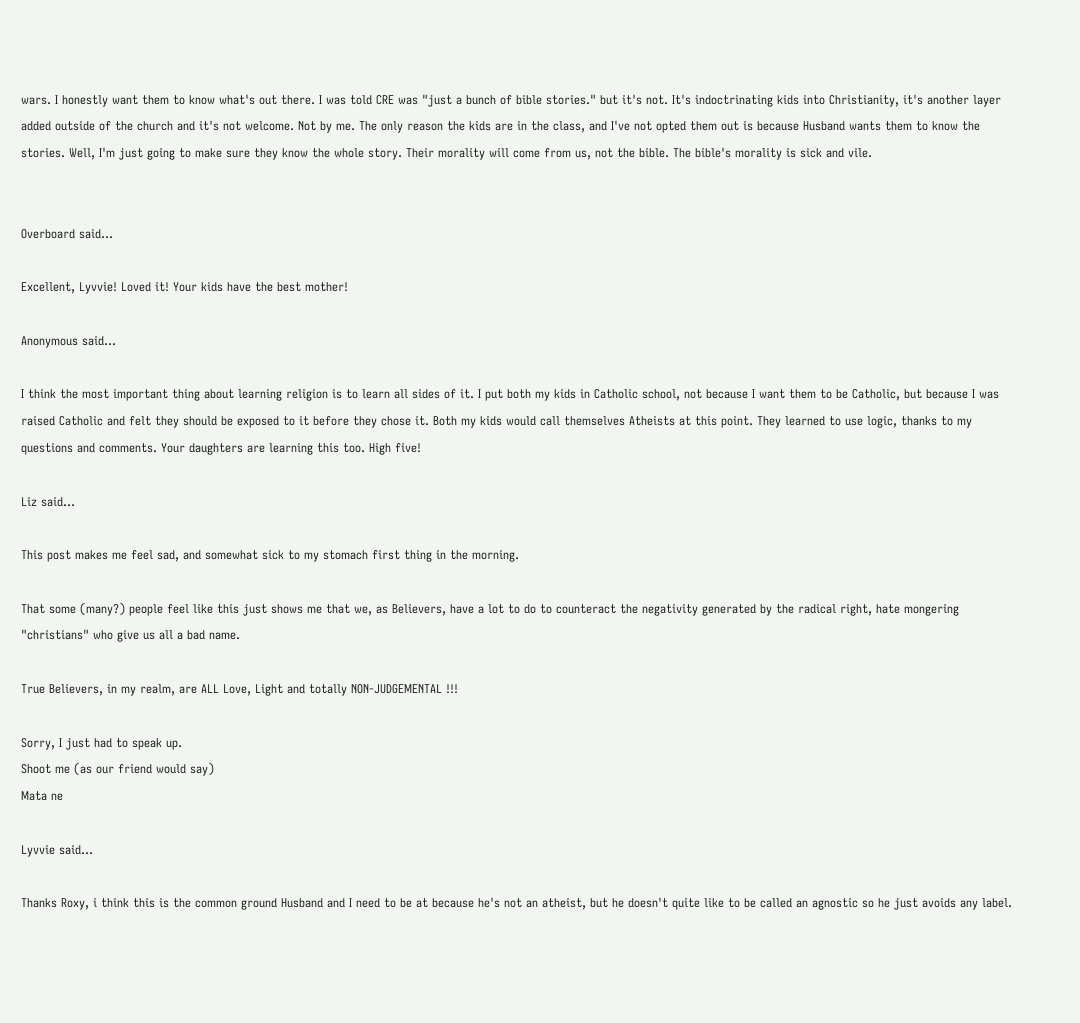wars. I honestly want them to know what's out there. I was told CRE was "just a bunch of bible stories." but it's not. It's indoctrinating kids into Christianity, it's another layer added outside of the church and it's not welcome. Not by me. The only reason the kids are in the class, and I've not opted them out is because Husband wants them to know the stories. Well, I'm just going to make sure they know the whole story. Their morality will come from us, not the bible. The bible's morality is sick and vile.


Overboard said...

Excellent, Lyvvie! Loved it! Your kids have the best mother!

Anonymous said...

I think the most important thing about learning religion is to learn all sides of it. I put both my kids in Catholic school, not because I want them to be Catholic, but because I was raised Catholic and felt they should be exposed to it before they chose it. Both my kids would call themselves Atheists at this point. They learned to use logic, thanks to my questions and comments. Your daughters are learning this too. High five!

Liz said...

This post makes me feel sad, and somewhat sick to my stomach first thing in the morning.

That some (many?) people feel like this just shows me that we, as Believers, have a lot to do to counteract the negativity generated by the radical right, hate mongering "christians" who give us all a bad name.

True Believers, in my realm, are ALL Love, Light and totally NON-JUDGEMENTAL !!!

Sorry, I just had to speak up.
Shoot me (as our friend would say)
Mata ne

Lyvvie said...

Thanks Roxy, i think this is the common ground Husband and I need to be at because he's not an atheist, but he doesn't quite like to be called an agnostic so he just avoids any label.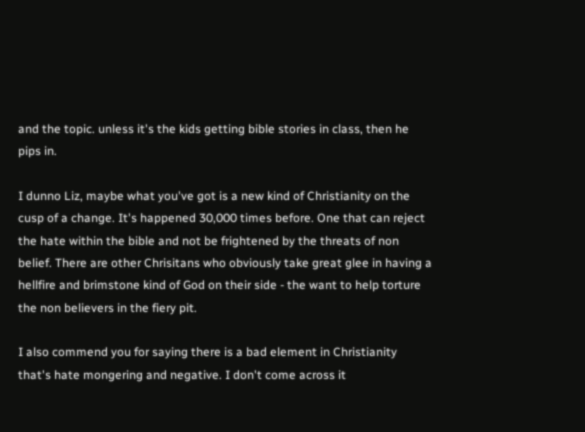and the topic. unless it's the kids getting bible stories in class, then he pips in.

I dunno Liz, maybe what you've got is a new kind of Christianity on the cusp of a change. It's happened 30,000 times before. One that can reject the hate within the bible and not be frightened by the threats of non belief. There are other Chrisitans who obviously take great glee in having a hellfire and brimstone kind of God on their side - the want to help torture the non believers in the fiery pit.

I also commend you for saying there is a bad element in Christianity that's hate mongering and negative. I don't come across it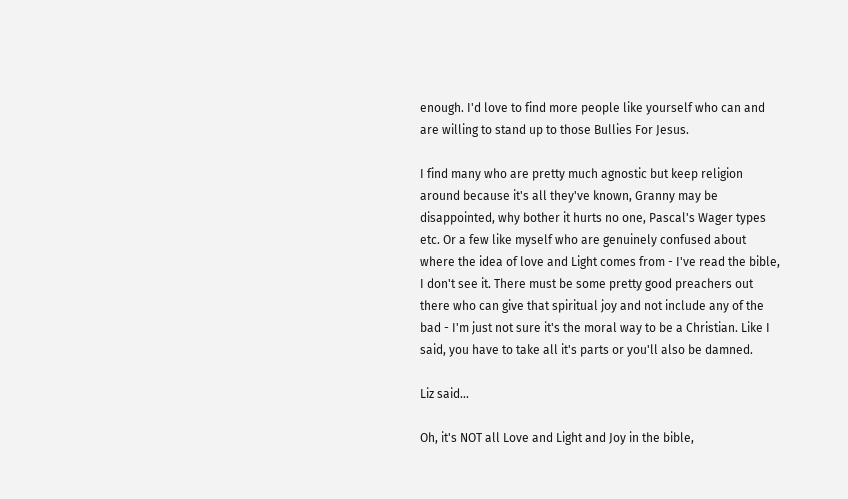enough. I'd love to find more people like yourself who can and are willing to stand up to those Bullies For Jesus.

I find many who are pretty much agnostic but keep religion around because it's all they've known, Granny may be disappointed, why bother it hurts no one, Pascal's Wager types etc. Or a few like myself who are genuinely confused about where the idea of love and Light comes from - I've read the bible, I don't see it. There must be some pretty good preachers out there who can give that spiritual joy and not include any of the bad - I'm just not sure it's the moral way to be a Christian. Like I said, you have to take all it's parts or you'll also be damned.

Liz said...

Oh, it's NOT all Love and Light and Joy in the bible,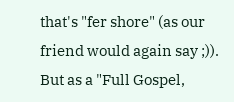that's "fer shore" (as our friend would again say ;)).
But as a "Full Gospel,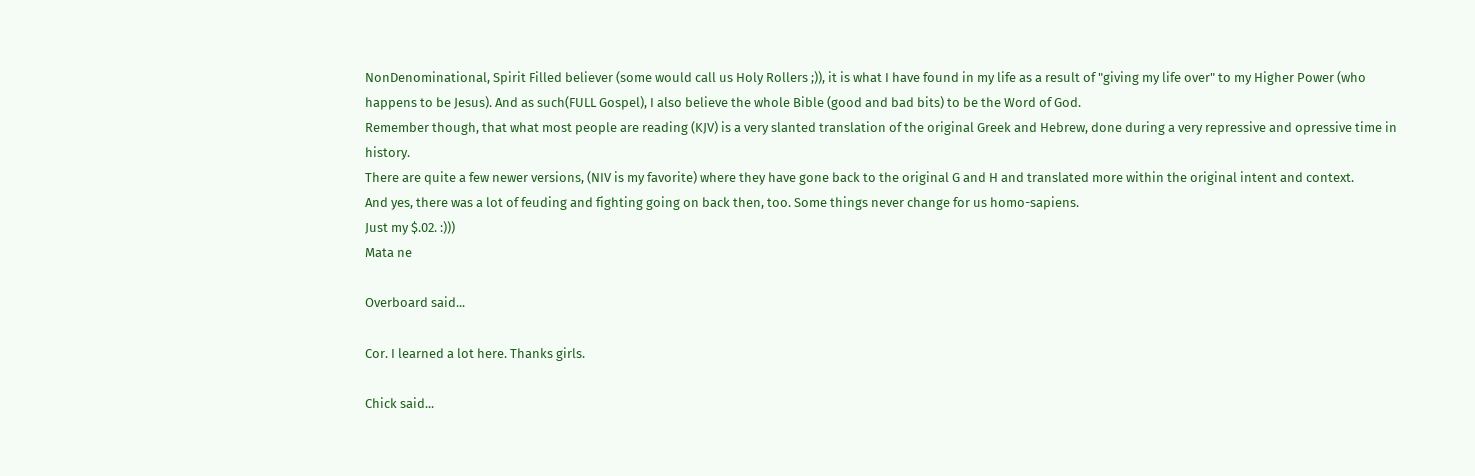NonDenominational, Spirit Filled believer (some would call us Holy Rollers ;)), it is what I have found in my life as a result of "giving my life over" to my Higher Power (who happens to be Jesus). And as such(FULL Gospel), I also believe the whole Bible (good and bad bits) to be the Word of God.
Remember though, that what most people are reading (KJV) is a very slanted translation of the original Greek and Hebrew, done during a very repressive and opressive time in history.
There are quite a few newer versions, (NIV is my favorite) where they have gone back to the original G and H and translated more within the original intent and context.
And yes, there was a lot of feuding and fighting going on back then, too. Some things never change for us homo-sapiens.
Just my $.02. :)))
Mata ne

Overboard said...

Cor. I learned a lot here. Thanks girls.

Chick said...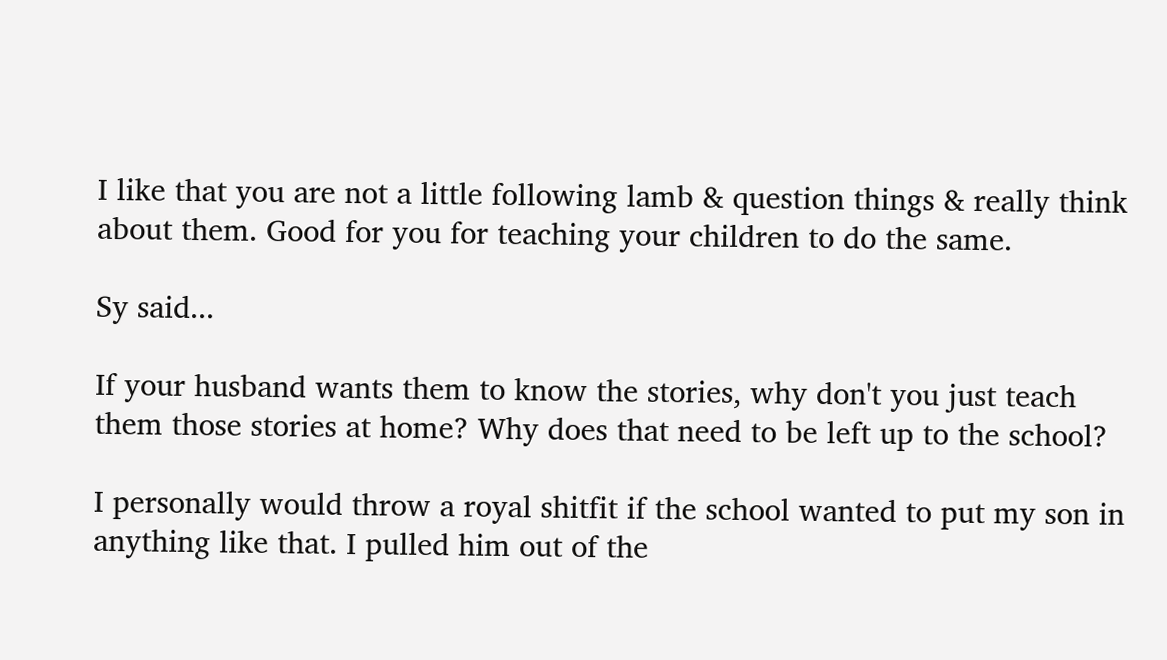I like that you are not a little following lamb & question things & really think about them. Good for you for teaching your children to do the same.

Sy said...

If your husband wants them to know the stories, why don't you just teach them those stories at home? Why does that need to be left up to the school?

I personally would throw a royal shitfit if the school wanted to put my son in anything like that. I pulled him out of the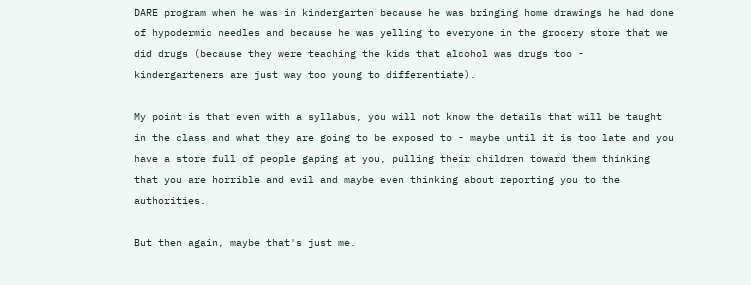DARE program when he was in kindergarten because he was bringing home drawings he had done of hypodermic needles and because he was yelling to everyone in the grocery store that we did drugs (because they were teaching the kids that alcohol was drugs too - kindergarteners are just way too young to differentiate).

My point is that even with a syllabus, you will not know the details that will be taught in the class and what they are going to be exposed to - maybe until it is too late and you have a store full of people gaping at you, pulling their children toward them thinking that you are horrible and evil and maybe even thinking about reporting you to the authorities.

But then again, maybe that's just me.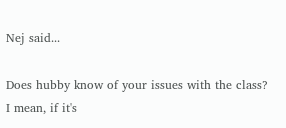Nej said...

Does hubby know of your issues with the class? I mean, if it's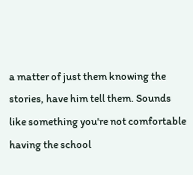a matter of just them knowing the stories, have him tell them. Sounds like something you're not comfortable having the school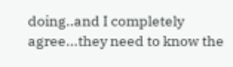doing..and I completely agree...they need to know the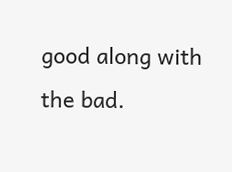good along with the bad.